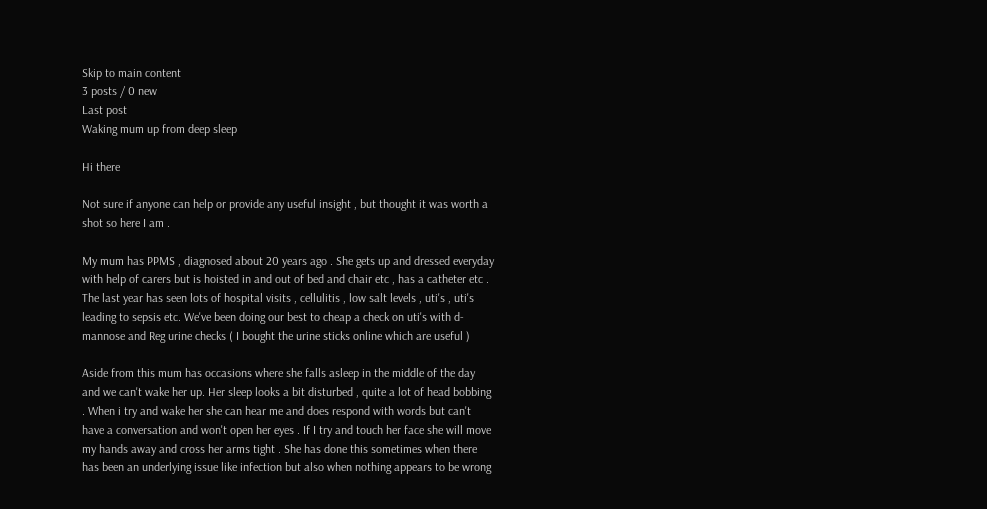Skip to main content
3 posts / 0 new
Last post
Waking mum up from deep sleep

Hi there

Not sure if anyone can help or provide any useful insight , but thought it was worth a shot so here I am .

My mum has PPMS , diagnosed about 20 years ago . She gets up and dressed everyday with help of carers but is hoisted in and out of bed and chair etc , has a catheter etc . The last year has seen lots of hospital visits , cellulitis , low salt levels , uti's , uti's leading to sepsis etc. We've been doing our best to cheap a check on uti's with d-mannose and Reg urine checks ( I bought the urine sticks online which are useful )

Aside from this mum has occasions where she falls asleep in the middle of the day and we can't wake her up. Her sleep looks a bit disturbed , quite a lot of head bobbing . When i try and wake her she can hear me and does respond with words but can't have a conversation and won't open her eyes . If I try and touch her face she will move my hands away and cross her arms tight . She has done this sometimes when there has been an underlying issue like infection but also when nothing appears to be wrong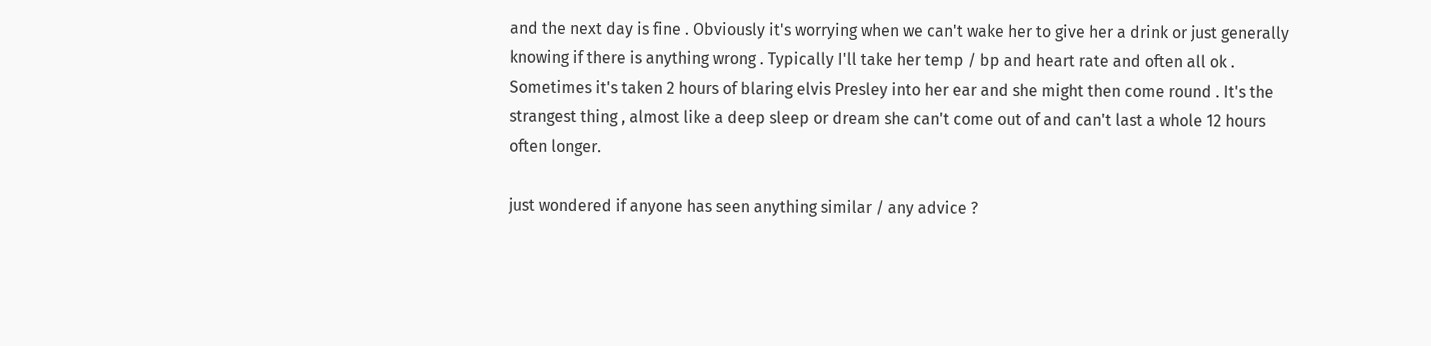and the next day is fine . Obviously it's worrying when we can't wake her to give her a drink or just generally knowing if there is anything wrong . Typically I'll take her temp / bp and heart rate and often all ok . Sometimes it's taken 2 hours of blaring elvis Presley into her ear and she might then come round . It's the strangest thing , almost like a deep sleep or dream she can't come out of and can't last a whole 12 hours often longer.

just wondered if anyone has seen anything similar / any advice ?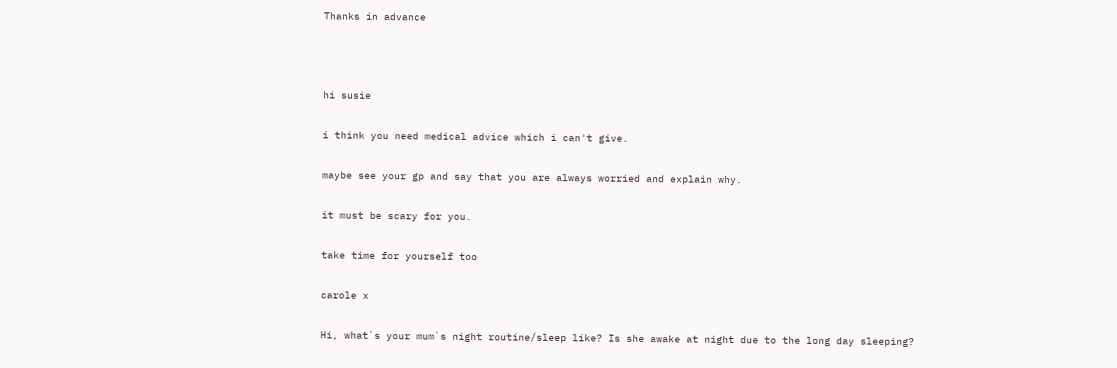Thanks in advance



hi susie

i think you need medical advice which i can't give.

maybe see your gp and say that you are always worried and explain why.

it must be scary for you.

take time for yourself too

carole x

Hi, what`s your mum`s night routine/sleep like? Is she awake at night due to the long day sleeping?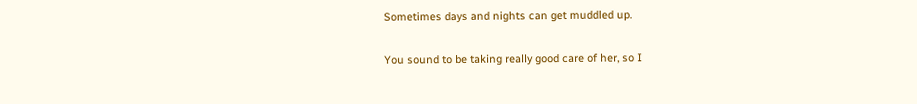Sometimes days and nights can get muddled up.

You sound to be taking really good care of her, so I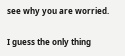see why you are worried.

I guess the only thing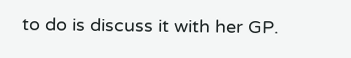to do is discuss it with her GP.